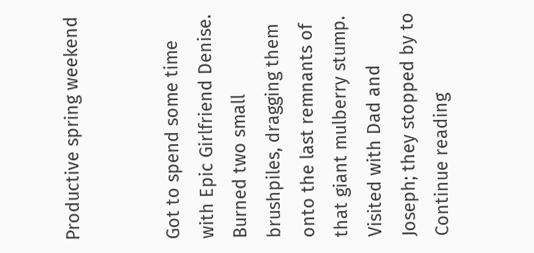Productive spring weekend


Got to spend some time with Epic Girlfriend Denise. Burned two small brushpiles, dragging them onto the last remnants of that giant mulberry stump.
Visited with Dad and Joseph; they stopped by to Continue reading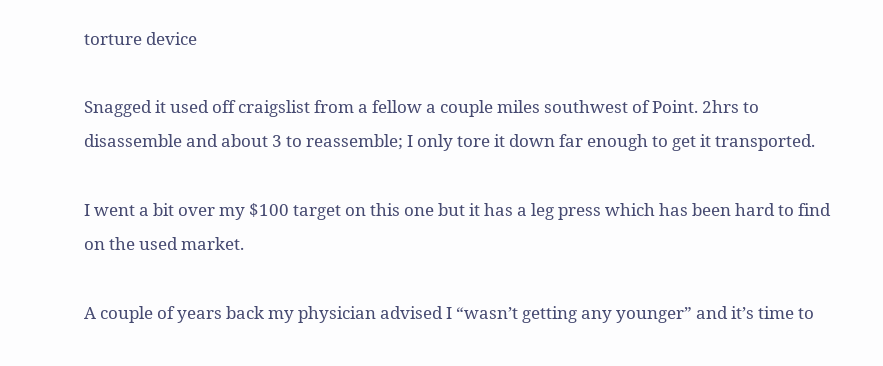torture device

Snagged it used off craigslist from a fellow a couple miles southwest of Point. 2hrs to disassemble and about 3 to reassemble; I only tore it down far enough to get it transported.

I went a bit over my $100 target on this one but it has a leg press which has been hard to find on the used market.

A couple of years back my physician advised I “wasn’t getting any younger” and it’s time to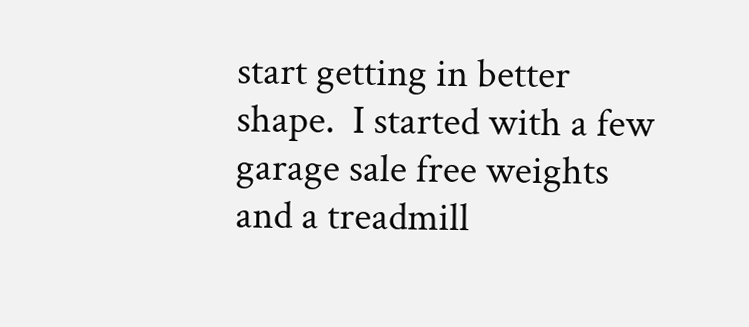start getting in better shape.  I started with a few garage sale free weights and a treadmill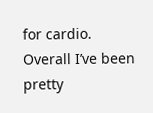for cardio.   Overall I’ve been pretty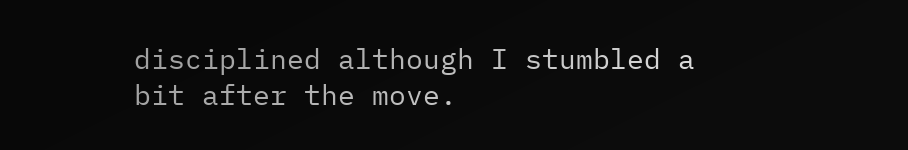disciplined although I stumbled a bit after the move.